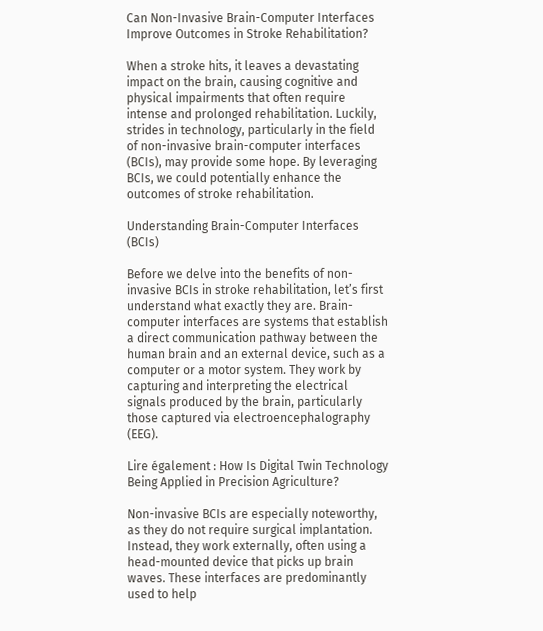Can Non-Invasive Brain-Computer Interfaces Improve Outcomes in Stroke Rehabilitation?

When a stroke hits, it leaves a devastating impact on the brain, causing cognitive and physical impairments that often require intense and prolonged rehabilitation. Luckily, strides in technology, particularly in the field of non-invasive brain-computer interfaces (BCIs), may provide some hope. By leveraging BCIs, we could potentially enhance the outcomes of stroke rehabilitation.

Understanding Brain-Computer Interfaces (BCIs)

Before we delve into the benefits of non-invasive BCIs in stroke rehabilitation, let’s first understand what exactly they are. Brain-computer interfaces are systems that establish a direct communication pathway between the human brain and an external device, such as a computer or a motor system. They work by capturing and interpreting the electrical signals produced by the brain, particularly those captured via electroencephalography (EEG).

Lire également : How Is Digital Twin Technology Being Applied in Precision Agriculture?

Non-invasive BCIs are especially noteworthy, as they do not require surgical implantation. Instead, they work externally, often using a head-mounted device that picks up brain waves. These interfaces are predominantly used to help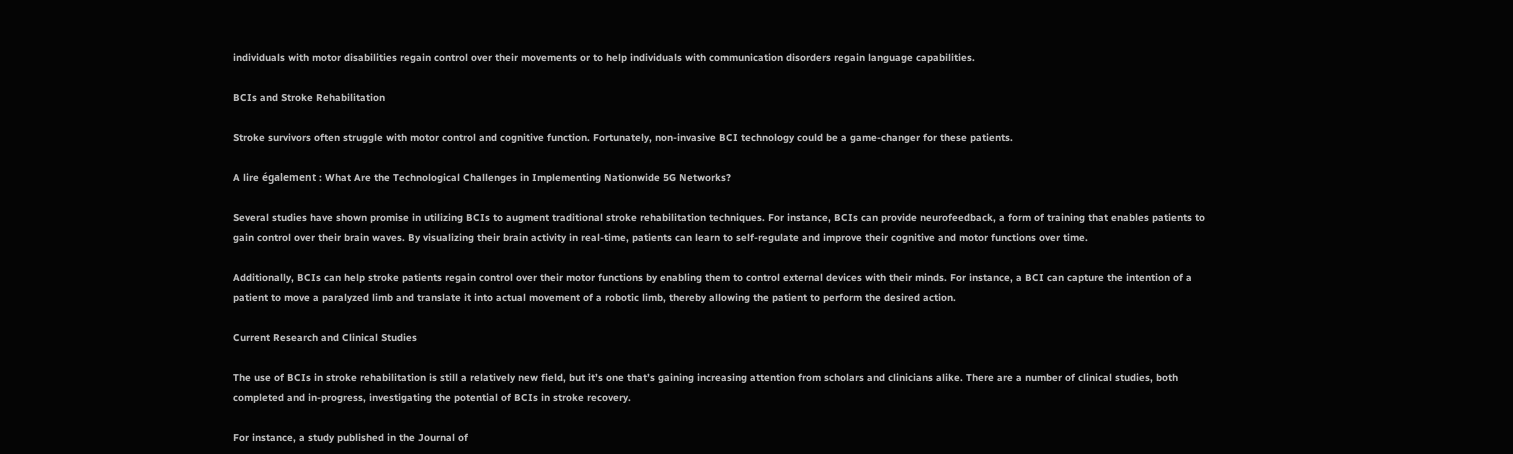individuals with motor disabilities regain control over their movements or to help individuals with communication disorders regain language capabilities.

BCIs and Stroke Rehabilitation

Stroke survivors often struggle with motor control and cognitive function. Fortunately, non-invasive BCI technology could be a game-changer for these patients.

A lire également : What Are the Technological Challenges in Implementing Nationwide 5G Networks?

Several studies have shown promise in utilizing BCIs to augment traditional stroke rehabilitation techniques. For instance, BCIs can provide neurofeedback, a form of training that enables patients to gain control over their brain waves. By visualizing their brain activity in real-time, patients can learn to self-regulate and improve their cognitive and motor functions over time.

Additionally, BCIs can help stroke patients regain control over their motor functions by enabling them to control external devices with their minds. For instance, a BCI can capture the intention of a patient to move a paralyzed limb and translate it into actual movement of a robotic limb, thereby allowing the patient to perform the desired action.

Current Research and Clinical Studies

The use of BCIs in stroke rehabilitation is still a relatively new field, but it’s one that’s gaining increasing attention from scholars and clinicians alike. There are a number of clinical studies, both completed and in-progress, investigating the potential of BCIs in stroke recovery.

For instance, a study published in the Journal of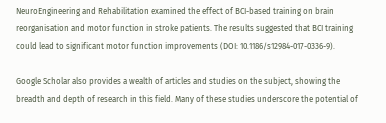NeuroEngineering and Rehabilitation examined the effect of BCI-based training on brain reorganisation and motor function in stroke patients. The results suggested that BCI training could lead to significant motor function improvements (DOI: 10.1186/s12984-017-0336-9).

Google Scholar also provides a wealth of articles and studies on the subject, showing the breadth and depth of research in this field. Many of these studies underscore the potential of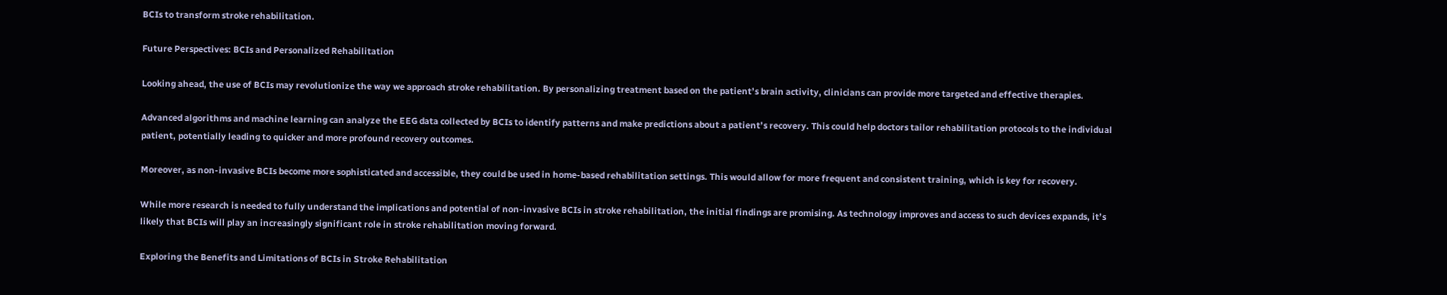BCIs to transform stroke rehabilitation.

Future Perspectives: BCIs and Personalized Rehabilitation

Looking ahead, the use of BCIs may revolutionize the way we approach stroke rehabilitation. By personalizing treatment based on the patient’s brain activity, clinicians can provide more targeted and effective therapies.

Advanced algorithms and machine learning can analyze the EEG data collected by BCIs to identify patterns and make predictions about a patient’s recovery. This could help doctors tailor rehabilitation protocols to the individual patient, potentially leading to quicker and more profound recovery outcomes.

Moreover, as non-invasive BCIs become more sophisticated and accessible, they could be used in home-based rehabilitation settings. This would allow for more frequent and consistent training, which is key for recovery.

While more research is needed to fully understand the implications and potential of non-invasive BCIs in stroke rehabilitation, the initial findings are promising. As technology improves and access to such devices expands, it’s likely that BCIs will play an increasingly significant role in stroke rehabilitation moving forward.

Exploring the Benefits and Limitations of BCIs in Stroke Rehabilitation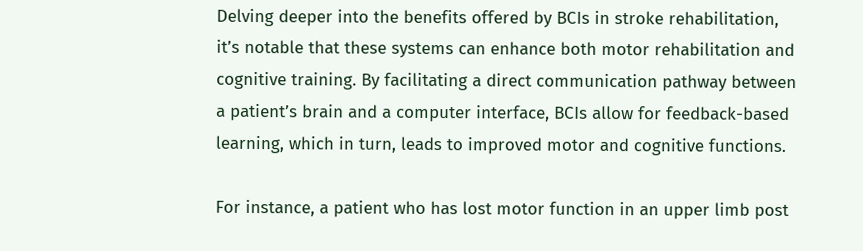Delving deeper into the benefits offered by BCIs in stroke rehabilitation, it’s notable that these systems can enhance both motor rehabilitation and cognitive training. By facilitating a direct communication pathway between a patient’s brain and a computer interface, BCIs allow for feedback-based learning, which in turn, leads to improved motor and cognitive functions.

For instance, a patient who has lost motor function in an upper limb post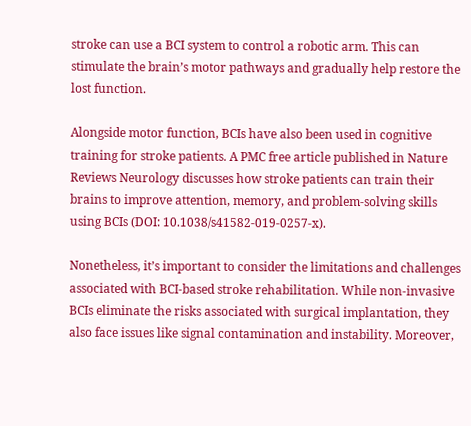stroke can use a BCI system to control a robotic arm. This can stimulate the brain’s motor pathways and gradually help restore the lost function.

Alongside motor function, BCIs have also been used in cognitive training for stroke patients. A PMC free article published in Nature Reviews Neurology discusses how stroke patients can train their brains to improve attention, memory, and problem-solving skills using BCIs (DOI: 10.1038/s41582-019-0257-x).

Nonetheless, it’s important to consider the limitations and challenges associated with BCI-based stroke rehabilitation. While non-invasive BCIs eliminate the risks associated with surgical implantation, they also face issues like signal contamination and instability. Moreover,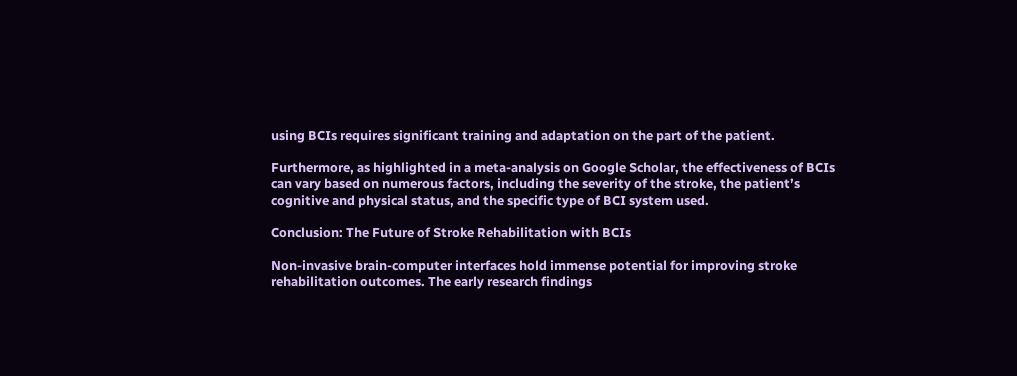using BCIs requires significant training and adaptation on the part of the patient.

Furthermore, as highlighted in a meta-analysis on Google Scholar, the effectiveness of BCIs can vary based on numerous factors, including the severity of the stroke, the patient’s cognitive and physical status, and the specific type of BCI system used.

Conclusion: The Future of Stroke Rehabilitation with BCIs

Non-invasive brain-computer interfaces hold immense potential for improving stroke rehabilitation outcomes. The early research findings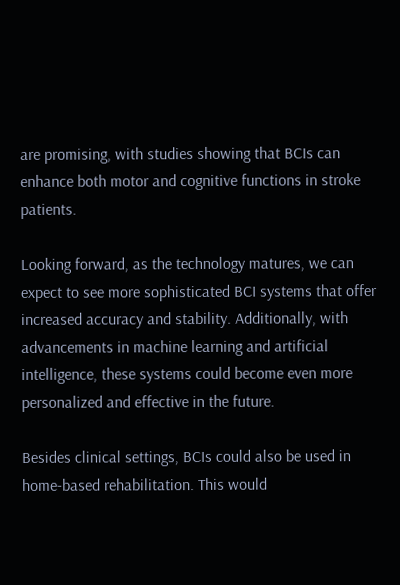are promising, with studies showing that BCIs can enhance both motor and cognitive functions in stroke patients.

Looking forward, as the technology matures, we can expect to see more sophisticated BCI systems that offer increased accuracy and stability. Additionally, with advancements in machine learning and artificial intelligence, these systems could become even more personalized and effective in the future.

Besides clinical settings, BCIs could also be used in home-based rehabilitation. This would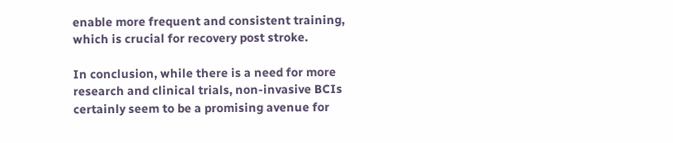enable more frequent and consistent training, which is crucial for recovery post stroke.

In conclusion, while there is a need for more research and clinical trials, non-invasive BCIs certainly seem to be a promising avenue for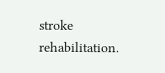stroke rehabilitation.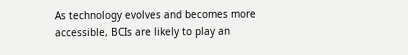As technology evolves and becomes more accessible, BCIs are likely to play an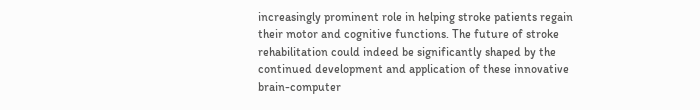increasingly prominent role in helping stroke patients regain their motor and cognitive functions. The future of stroke rehabilitation could indeed be significantly shaped by the continued development and application of these innovative brain-computer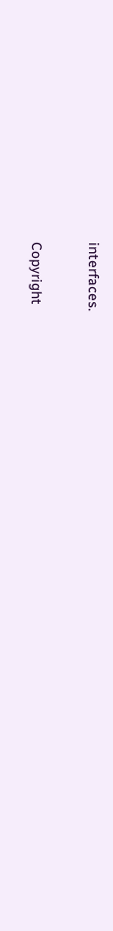interfaces.

Copyright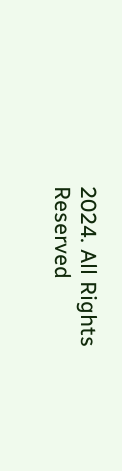2024. All Rights Reserved